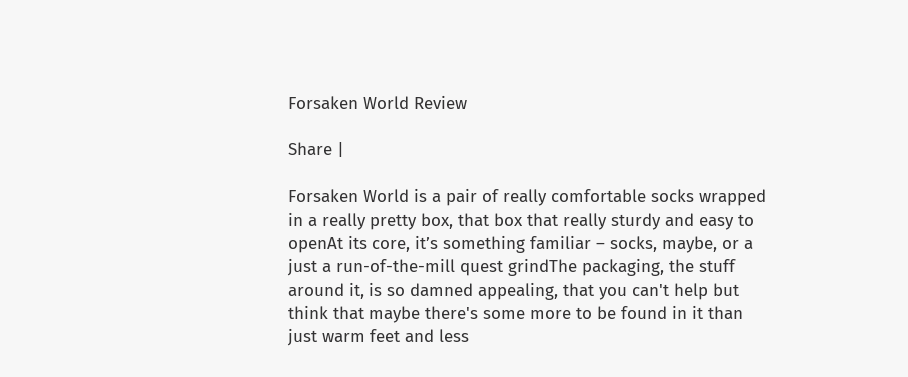Forsaken World Review

Share |

Forsaken World is a pair of really comfortable socks wrapped in a really pretty box, that box that really sturdy and easy to openAt its core, it’s something familiar – socks, maybe, or a just a run-of-the-mill quest grindThe packaging, the stuff around it, is so damned appealing, that you can't help but think that maybe there's some more to be found in it than just warm feet and less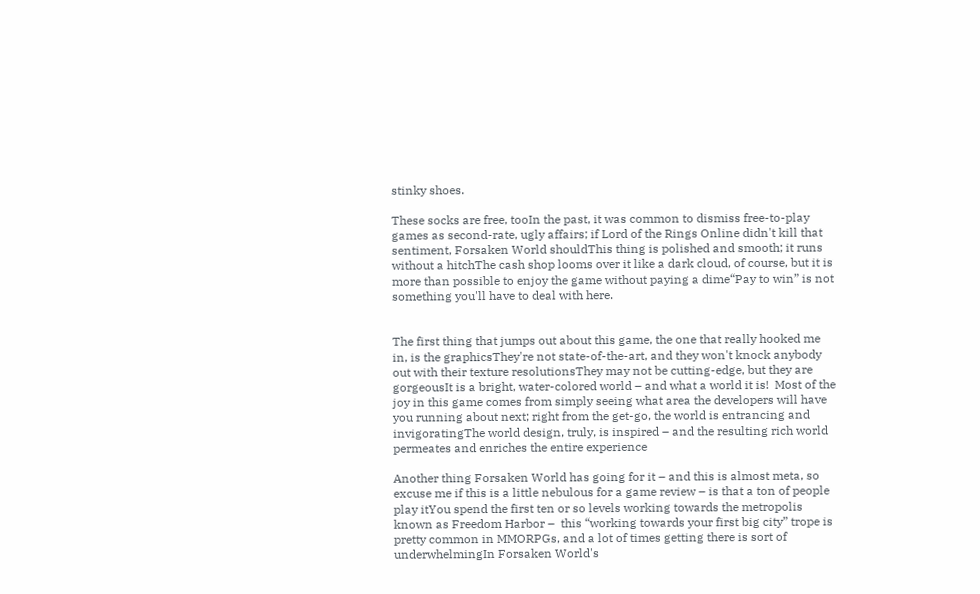stinky shoes.

These socks are free, tooIn the past, it was common to dismiss free-to-play games as second-rate, ugly affairs; if Lord of the Rings Online didn't kill that sentiment, Forsaken World shouldThis thing is polished and smooth; it runs without a hitchThe cash shop looms over it like a dark cloud, of course, but it is more than possible to enjoy the game without paying a dime“Pay to win” is not something you'll have to deal with here.


The first thing that jumps out about this game, the one that really hooked me in, is the graphicsThey're not state-of-the-art, and they won't knock anybody out with their texture resolutionsThey may not be cutting-edge, but they are gorgeousIt is a bright, water-colored world – and what a world it is!  Most of the joy in this game comes from simply seeing what area the developers will have you running about next; right from the get-go, the world is entrancing and invigoratingThe world design, truly, is inspired – and the resulting rich world permeates and enriches the entire experience

Another thing Forsaken World has going for it – and this is almost meta, so excuse me if this is a little nebulous for a game review – is that a ton of people play itYou spend the first ten or so levels working towards the metropolis known as Freedom Harbor –  this “working towards your first big city” trope is pretty common in MMORPGs, and a lot of times getting there is sort of underwhelmingIn Forsaken World's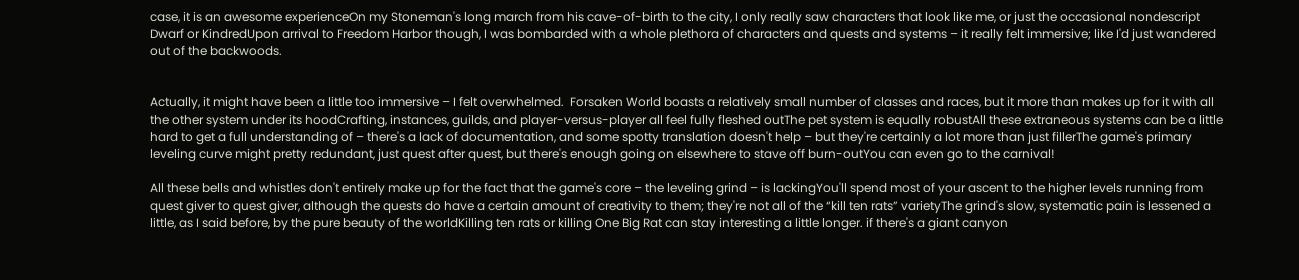case, it is an awesome experienceOn my Stoneman's long march from his cave-of-birth to the city, I only really saw characters that look like me, or just the occasional nondescript Dwarf or KindredUpon arrival to Freedom Harbor though, I was bombarded with a whole plethora of characters and quests and systems – it really felt immersive; like I'd just wandered out of the backwoods.


Actually, it might have been a little too immersive – I felt overwhelmed.  Forsaken World boasts a relatively small number of classes and races, but it more than makes up for it with all the other system under its hoodCrafting, instances, guilds, and player-versus-player all feel fully fleshed outThe pet system is equally robustAll these extraneous systems can be a little hard to get a full understanding of – there's a lack of documentation, and some spotty translation doesn't help – but they're certainly a lot more than just fillerThe game's primary leveling curve might pretty redundant, just quest after quest, but there's enough going on elsewhere to stave off burn-outYou can even go to the carnival!

All these bells and whistles don't entirely make up for the fact that the game's core – the leveling grind – is lackingYou'll spend most of your ascent to the higher levels running from quest giver to quest giver, although the quests do have a certain amount of creativity to them; they're not all of the “kill ten rats” varietyThe grind's slow, systematic pain is lessened a little, as I said before, by the pure beauty of the worldKilling ten rats or killing One Big Rat can stay interesting a little longer. if there's a giant canyon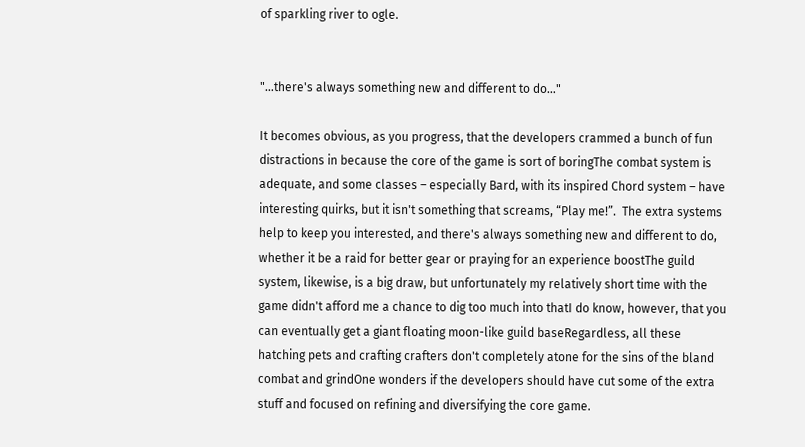of sparkling river to ogle.


"…there's always something new and different to do…"

It becomes obvious, as you progress, that the developers crammed a bunch of fun distractions in because the core of the game is sort of boringThe combat system is adequate, and some classes – especially Bard, with its inspired Chord system – have interesting quirks, but it isn't something that screams, “Play me!”.  The extra systems help to keep you interested, and there's always something new and different to do, whether it be a raid for better gear or praying for an experience boostThe guild system, likewise, is a big draw, but unfortunately my relatively short time with the game didn't afford me a chance to dig too much into thatI do know, however, that you can eventually get a giant floating moon-like guild baseRegardless, all these hatching pets and crafting crafters don't completely atone for the sins of the bland combat and grindOne wonders if the developers should have cut some of the extra stuff and focused on refining and diversifying the core game.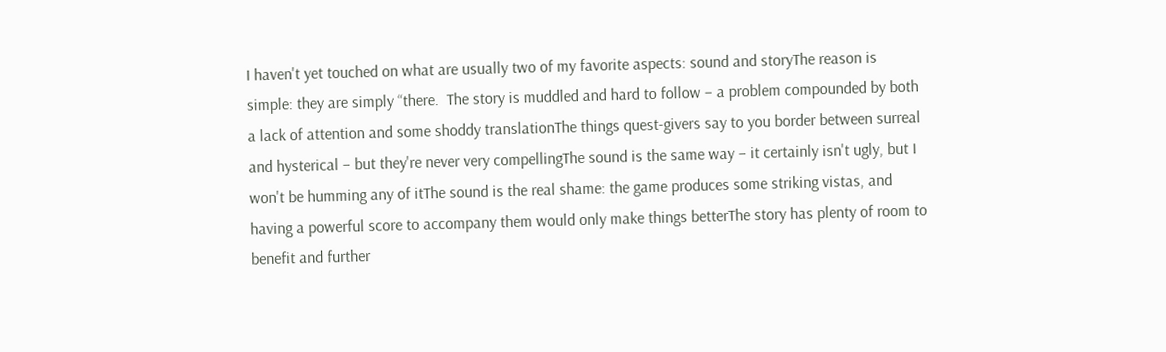I haven't yet touched on what are usually two of my favorite aspects: sound and storyThe reason is simple: they are simply “there.  The story is muddled and hard to follow – a problem compounded by both a lack of attention and some shoddy translationThe things quest-givers say to you border between surreal and hysterical – but they're never very compellingThe sound is the same way – it certainly isn't ugly, but I won't be humming any of itThe sound is the real shame: the game produces some striking vistas, and having a powerful score to accompany them would only make things betterThe story has plenty of room to benefit and further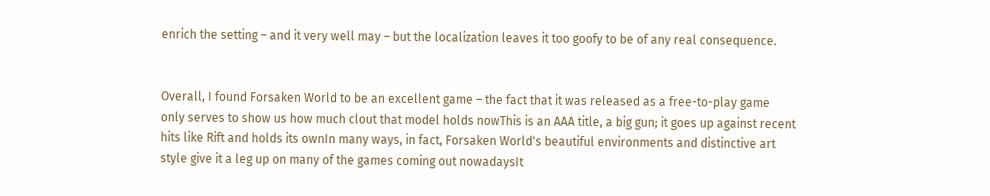enrich the setting – and it very well may – but the localization leaves it too goofy to be of any real consequence.


Overall, I found Forsaken World to be an excellent game – the fact that it was released as a free-to-play game only serves to show us how much clout that model holds nowThis is an AAA title, a big gun; it goes up against recent hits like Rift and holds its ownIn many ways, in fact, Forsaken World's beautiful environments and distinctive art style give it a leg up on many of the games coming out nowadaysIt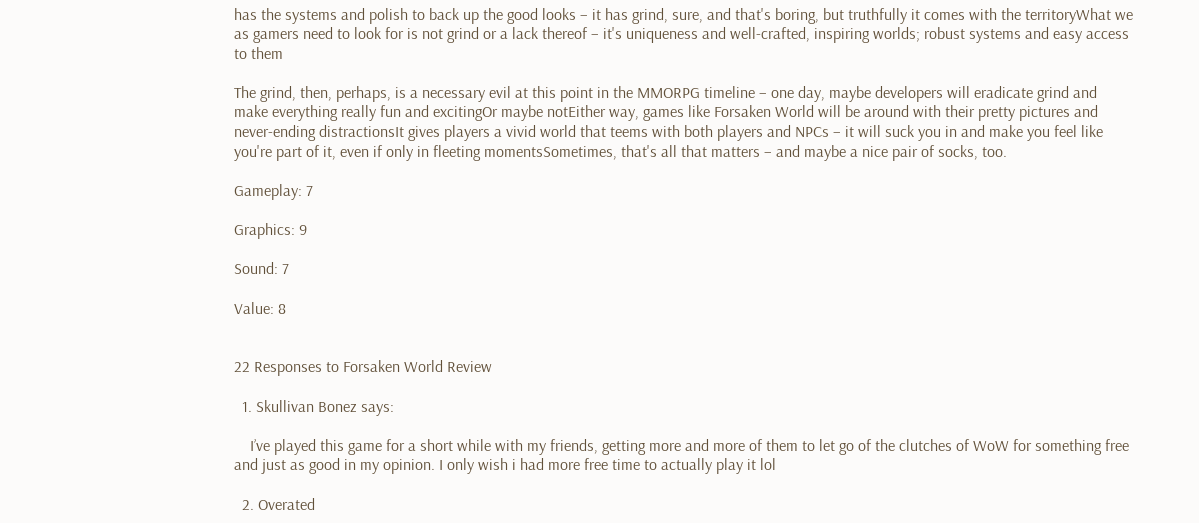has the systems and polish to back up the good looks – it has grind, sure, and that's boring, but truthfully it comes with the territoryWhat we as gamers need to look for is not grind or a lack thereof – it's uniqueness and well-crafted, inspiring worlds; robust systems and easy access to them

The grind, then, perhaps, is a necessary evil at this point in the MMORPG timeline – one day, maybe developers will eradicate grind and make everything really fun and excitingOr maybe notEither way, games like Forsaken World will be around with their pretty pictures and never-ending distractionsIt gives players a vivid world that teems with both players and NPCs – it will suck you in and make you feel like you're part of it, even if only in fleeting momentsSometimes, that's all that matters – and maybe a nice pair of socks, too.

Gameplay: 7

Graphics: 9

Sound: 7

Value: 8


22 Responses to Forsaken World Review

  1. Skullivan Bonez says:

    I’ve played this game for a short while with my friends, getting more and more of them to let go of the clutches of WoW for something free and just as good in my opinion. I only wish i had more free time to actually play it lol

  2. Overated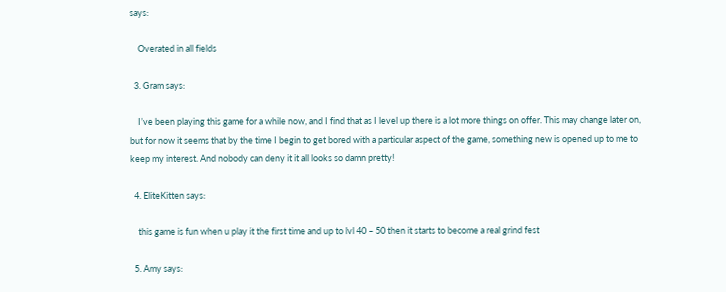says:

    Overated in all fields

  3. Gram says:

    I’ve been playing this game for a while now, and I find that as I level up there is a lot more things on offer. This may change later on, but for now it seems that by the time I begin to get bored with a particular aspect of the game, something new is opened up to me to keep my interest. And nobody can deny it it all looks so damn pretty!

  4. EliteKitten says:

    this game is fun when u play it the first time and up to lvl 40 – 50 then it starts to become a real grind fest

  5. Amy says: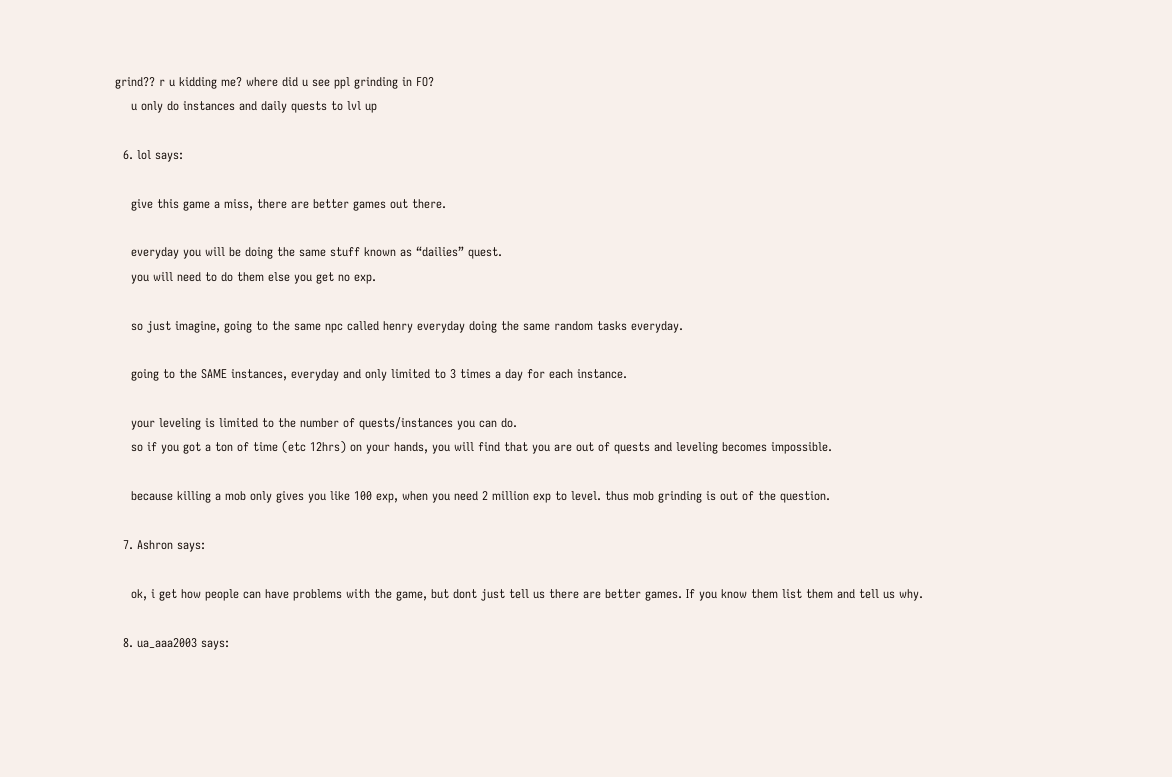grind?? r u kidding me? where did u see ppl grinding in FO?
    u only do instances and daily quests to lvl up

  6. lol says:

    give this game a miss, there are better games out there.

    everyday you will be doing the same stuff known as “dailies” quest.
    you will need to do them else you get no exp.

    so just imagine, going to the same npc called henry everyday doing the same random tasks everyday.

    going to the SAME instances, everyday and only limited to 3 times a day for each instance.

    your leveling is limited to the number of quests/instances you can do.
    so if you got a ton of time (etc 12hrs) on your hands, you will find that you are out of quests and leveling becomes impossible.

    because killing a mob only gives you like 100 exp, when you need 2 million exp to level. thus mob grinding is out of the question.

  7. Ashron says:

    ok, i get how people can have problems with the game, but dont just tell us there are better games. If you know them list them and tell us why.

  8. ua_aaa2003 says: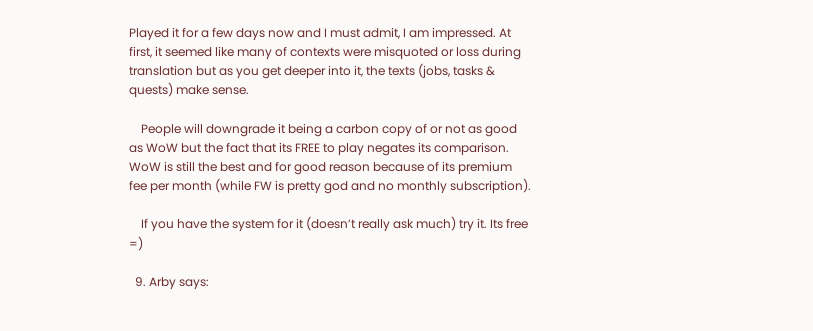Played it for a few days now and I must admit, I am impressed. At first, it seemed like many of contexts were misquoted or loss during translation but as you get deeper into it, the texts (jobs, tasks & quests) make sense.

    People will downgrade it being a carbon copy of or not as good as WoW but the fact that its FREE to play negates its comparison. WoW is still the best and for good reason because of its premium fee per month (while FW is pretty god and no monthly subscription).

    If you have the system for it (doesn’t really ask much) try it. Its free =)

  9. Arby says: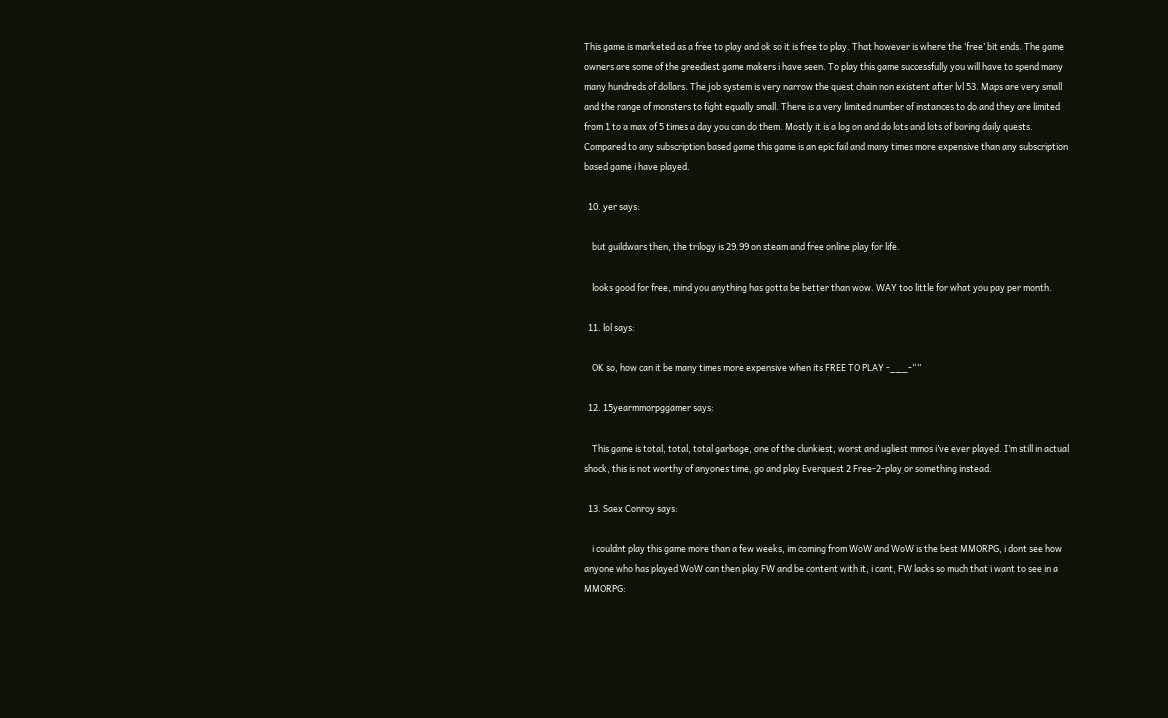This game is marketed as a free to play and ok so it is free to play. That however is where the ‘free’ bit ends. The game owners are some of the greediest game makers i have seen. To play this game successfully you will have to spend many many hundreds of dollars. The job system is very narrow the quest chain non existent after lvl 53. Maps are very small and the range of monsters to fight equally small. There is a very limited number of instances to do and they are limited from 1 to a max of 5 times a day you can do them. Mostly it is a log on and do lots and lots of boring daily quests. Compared to any subscription based game this game is an epic fail and many times more expensive than any subscription based game i have played.

  10. yer says:

    but guildwars then, the trilogy is 29.99 on steam and free online play for life.

    looks good for free, mind you anything has gotta be better than wow. WAY too little for what you pay per month.

  11. lol says:

    OK so, how can it be many times more expensive when its FREE TO PLAY -___-“”

  12. 15yearmmorpggamer says:

    This game is total, total, total garbage, one of the clunkiest, worst and ugliest mmos i’ve ever played. I’m still in actual shock, this is not worthy of anyones time, go and play Everquest 2 Free-2-play or something instead.

  13. Saex Conroy says:

    i couldnt play this game more than a few weeks, im coming from WoW and WoW is the best MMORPG, i dont see how anyone who has played WoW can then play FW and be content with it, i cant, FW lacks so much that i want to see in a MMORPG: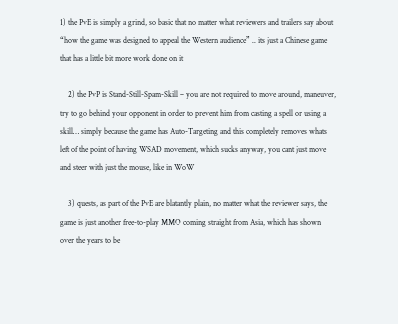1) the PvE is simply a grind, so basic that no matter what reviewers and trailers say about “how the game was designed to appeal the Western audience” .. its just a Chinese game that has a little bit more work done on it

    2) the PvP is Stand-Still-Spam-Skill – you are not required to move around, maneuver, try to go behind your opponent in order to prevent him from casting a spell or using a skill… simply because the game has Auto-Targeting and this completely removes whats left of the point of having WSAD movement, which sucks anyway, you cant just move and steer with just the mouse, like in WoW

    3) quests, as part of the PvE are blatantly plain, no matter what the reviewer says, the game is just another free-to-play MMO coming straight from Asia, which has shown over the years to be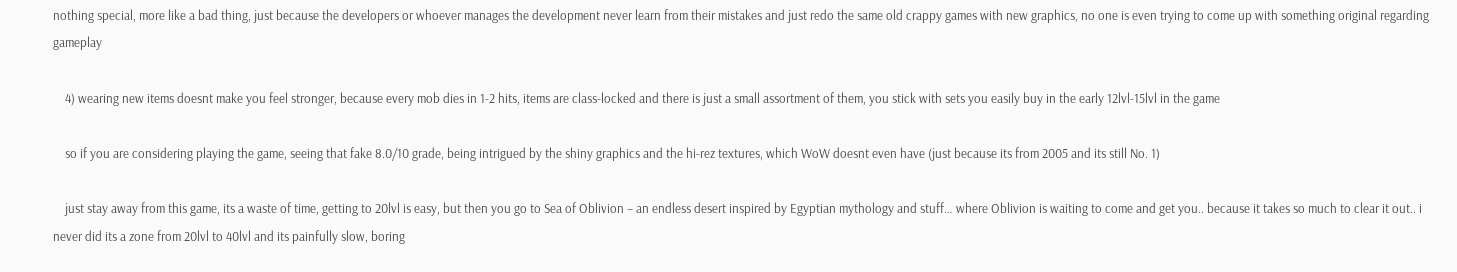nothing special, more like a bad thing, just because the developers or whoever manages the development never learn from their mistakes and just redo the same old crappy games with new graphics, no one is even trying to come up with something original regarding gameplay

    4) wearing new items doesnt make you feel stronger, because every mob dies in 1-2 hits, items are class-locked and there is just a small assortment of them, you stick with sets you easily buy in the early 12lvl-15lvl in the game

    so if you are considering playing the game, seeing that fake 8.0/10 grade, being intrigued by the shiny graphics and the hi-rez textures, which WoW doesnt even have (just because its from 2005 and its still No. 1)

    just stay away from this game, its a waste of time, getting to 20lvl is easy, but then you go to Sea of Oblivion – an endless desert inspired by Egyptian mythology and stuff… where Oblivion is waiting to come and get you.. because it takes so much to clear it out.. i never did its a zone from 20lvl to 40lvl and its painfully slow, boring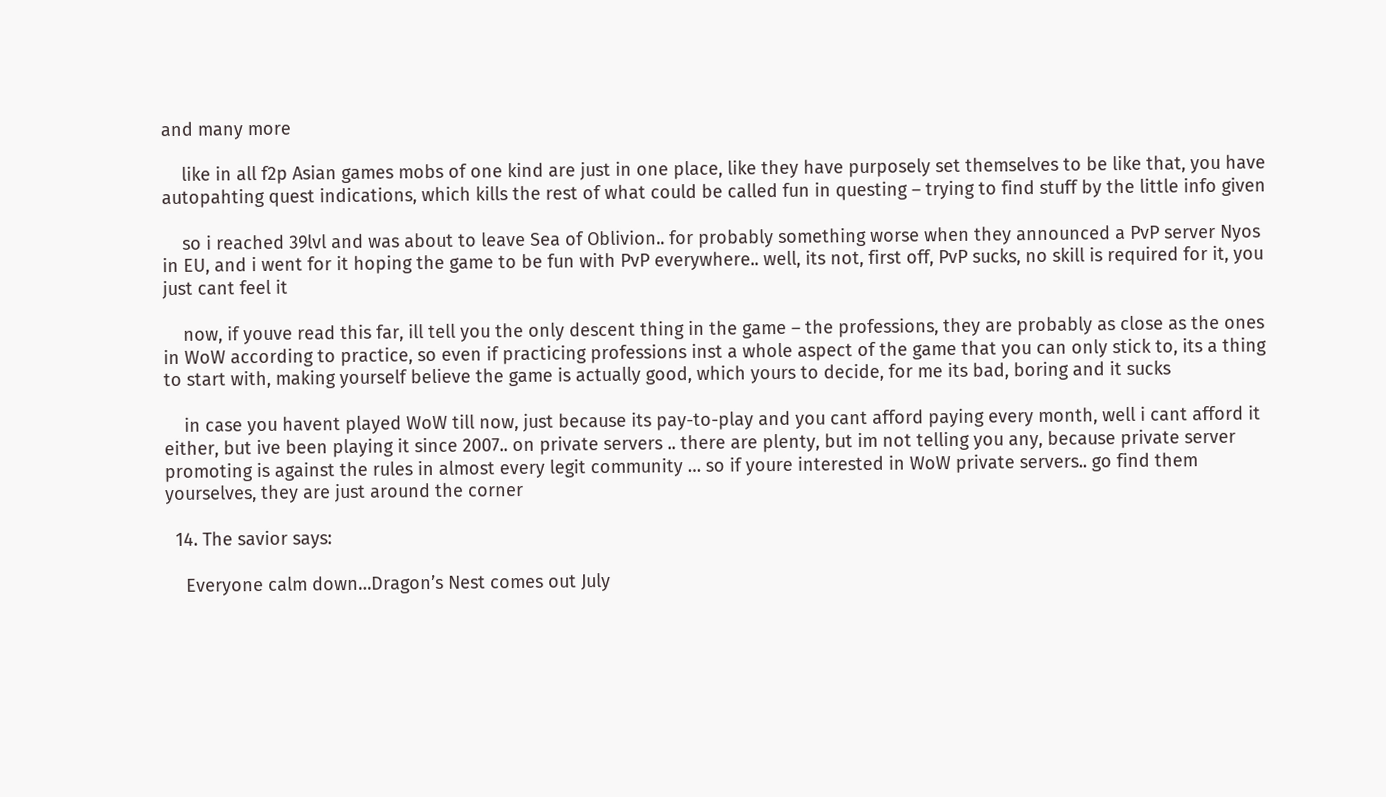and many more

    like in all f2p Asian games mobs of one kind are just in one place, like they have purposely set themselves to be like that, you have autopahting quest indications, which kills the rest of what could be called fun in questing – trying to find stuff by the little info given

    so i reached 39lvl and was about to leave Sea of Oblivion.. for probably something worse when they announced a PvP server Nyos in EU, and i went for it hoping the game to be fun with PvP everywhere.. well, its not, first off, PvP sucks, no skill is required for it, you just cant feel it

    now, if youve read this far, ill tell you the only descent thing in the game – the professions, they are probably as close as the ones in WoW according to practice, so even if practicing professions inst a whole aspect of the game that you can only stick to, its a thing to start with, making yourself believe the game is actually good, which yours to decide, for me its bad, boring and it sucks

    in case you havent played WoW till now, just because its pay-to-play and you cant afford paying every month, well i cant afford it either, but ive been playing it since 2007.. on private servers .. there are plenty, but im not telling you any, because private server promoting is against the rules in almost every legit community … so if youre interested in WoW private servers.. go find them yourselves, they are just around the corner

  14. The savior says:

    Everyone calm down…Dragon’s Nest comes out July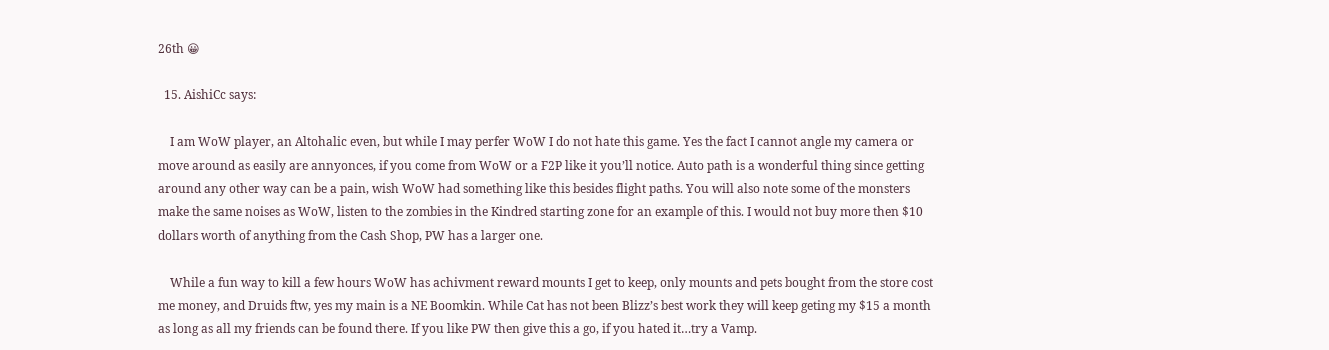26th 😀

  15. AishiCc says:

    I am WoW player, an Altohalic even, but while I may perfer WoW I do not hate this game. Yes the fact I cannot angle my camera or move around as easily are annyonces, if you come from WoW or a F2P like it you’ll notice. Auto path is a wonderful thing since getting around any other way can be a pain, wish WoW had something like this besides flight paths. You will also note some of the monsters make the same noises as WoW, listen to the zombies in the Kindred starting zone for an example of this. I would not buy more then $10 dollars worth of anything from the Cash Shop, PW has a larger one.

    While a fun way to kill a few hours WoW has achivment reward mounts I get to keep, only mounts and pets bought from the store cost me money, and Druids ftw, yes my main is a NE Boomkin. While Cat has not been Blizz’s best work they will keep geting my $15 a month as long as all my friends can be found there. If you like PW then give this a go, if you hated it…try a Vamp.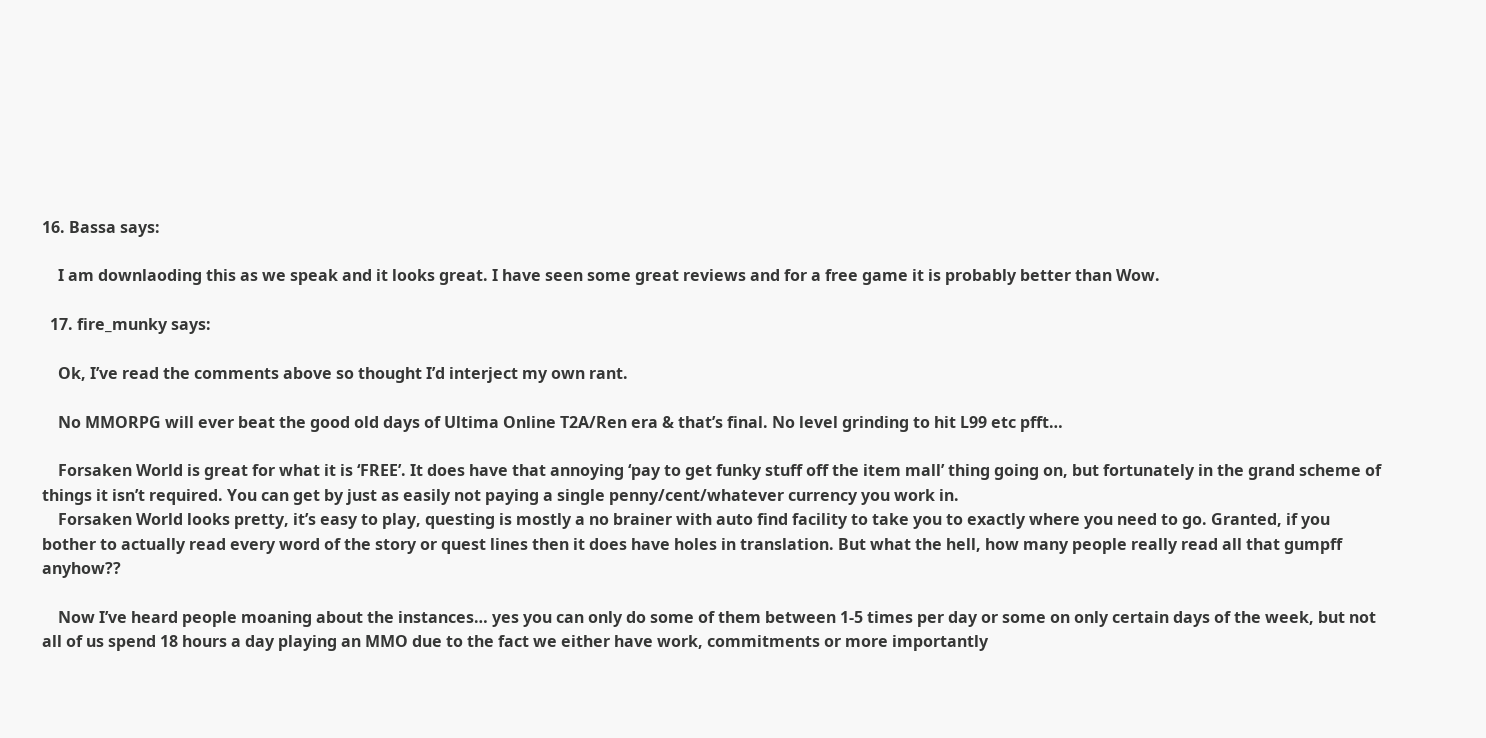16. Bassa says:

    I am downlaoding this as we speak and it looks great. I have seen some great reviews and for a free game it is probably better than Wow.

  17. fire_munky says:

    Ok, I’ve read the comments above so thought I’d interject my own rant.

    No MMORPG will ever beat the good old days of Ultima Online T2A/Ren era & that’s final. No level grinding to hit L99 etc pfft…

    Forsaken World is great for what it is ‘FREE’. It does have that annoying ‘pay to get funky stuff off the item mall’ thing going on, but fortunately in the grand scheme of things it isn’t required. You can get by just as easily not paying a single penny/cent/whatever currency you work in.
    Forsaken World looks pretty, it’s easy to play, questing is mostly a no brainer with auto find facility to take you to exactly where you need to go. Granted, if you bother to actually read every word of the story or quest lines then it does have holes in translation. But what the hell, how many people really read all that gumpff anyhow??

    Now I’ve heard people moaning about the instances… yes you can only do some of them between 1-5 times per day or some on only certain days of the week, but not all of us spend 18 hours a day playing an MMO due to the fact we either have work, commitments or more importantly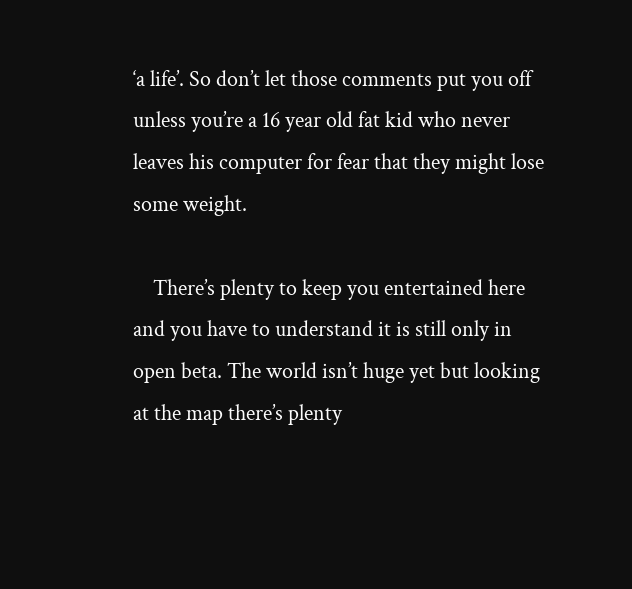‘a life’. So don’t let those comments put you off unless you’re a 16 year old fat kid who never leaves his computer for fear that they might lose some weight.

    There’s plenty to keep you entertained here and you have to understand it is still only in open beta. The world isn’t huge yet but looking at the map there’s plenty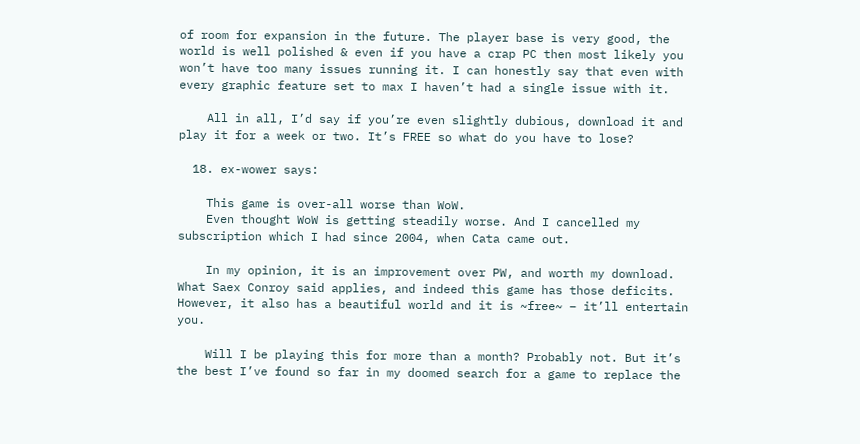of room for expansion in the future. The player base is very good, the world is well polished & even if you have a crap PC then most likely you won’t have too many issues running it. I can honestly say that even with every graphic feature set to max I haven’t had a single issue with it.

    All in all, I’d say if you’re even slightly dubious, download it and play it for a week or two. It’s FREE so what do you have to lose?

  18. ex-wower says:

    This game is over-all worse than WoW.
    Even thought WoW is getting steadily worse. And I cancelled my subscription which I had since 2004, when Cata came out.

    In my opinion, it is an improvement over PW, and worth my download. What Saex Conroy said applies, and indeed this game has those deficits. However, it also has a beautiful world and it is ~free~ – it’ll entertain you.

    Will I be playing this for more than a month? Probably not. But it’s the best I’ve found so far in my doomed search for a game to replace the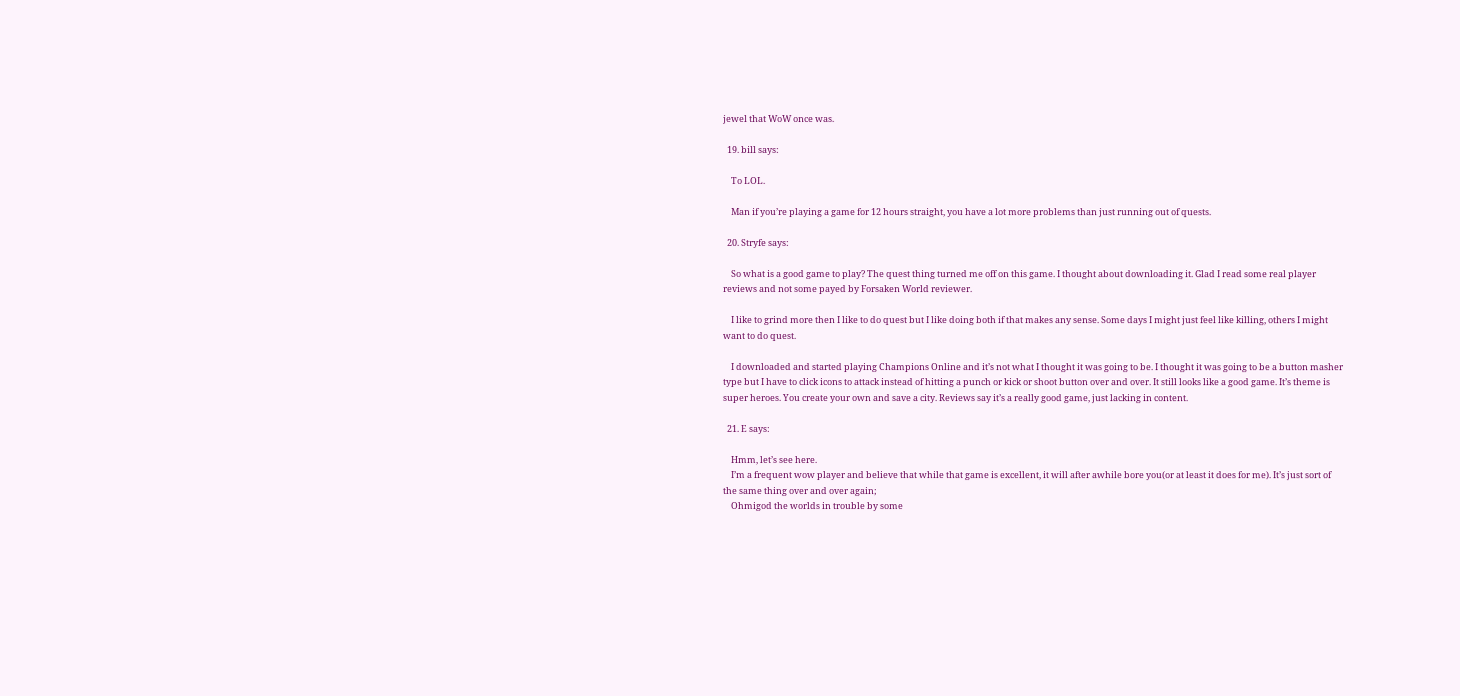jewel that WoW once was.

  19. bill says:

    To LOL.

    Man if you’re playing a game for 12 hours straight, you have a lot more problems than just running out of quests.

  20. Stryfe says:

    So what is a good game to play? The quest thing turned me off on this game. I thought about downloading it. Glad I read some real player reviews and not some payed by Forsaken World reviewer.

    I like to grind more then I like to do quest but I like doing both if that makes any sense. Some days I might just feel like killing, others I might want to do quest.

    I downloaded and started playing Champions Online and it’s not what I thought it was going to be. I thought it was going to be a button masher type but I have to click icons to attack instead of hitting a punch or kick or shoot button over and over. It still looks like a good game. It’s theme is super heroes. You create your own and save a city. Reviews say it’s a really good game, just lacking in content.

  21. E says:

    Hmm, let’s see here.
    I’m a frequent wow player and believe that while that game is excellent, it will after awhile bore you(or at least it does for me). It’s just sort of the same thing over and over again;
    Ohmigod the worlds in trouble by some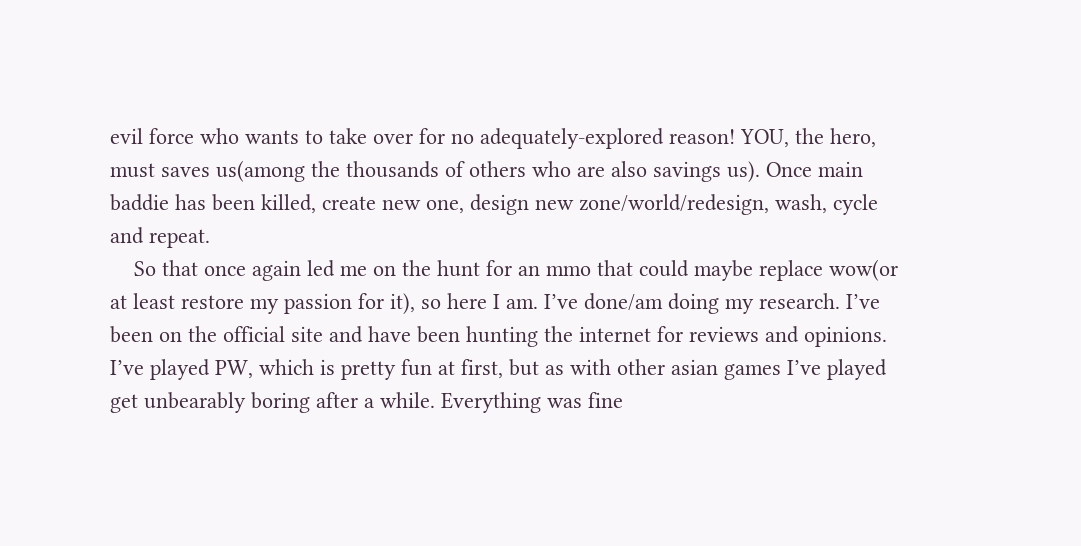evil force who wants to take over for no adequately-explored reason! YOU, the hero, must saves us(among the thousands of others who are also savings us). Once main baddie has been killed, create new one, design new zone/world/redesign, wash, cycle and repeat.
    So that once again led me on the hunt for an mmo that could maybe replace wow(or at least restore my passion for it), so here I am. I’ve done/am doing my research. I’ve been on the official site and have been hunting the internet for reviews and opinions. I’ve played PW, which is pretty fun at first, but as with other asian games I’ve played get unbearably boring after a while. Everything was fine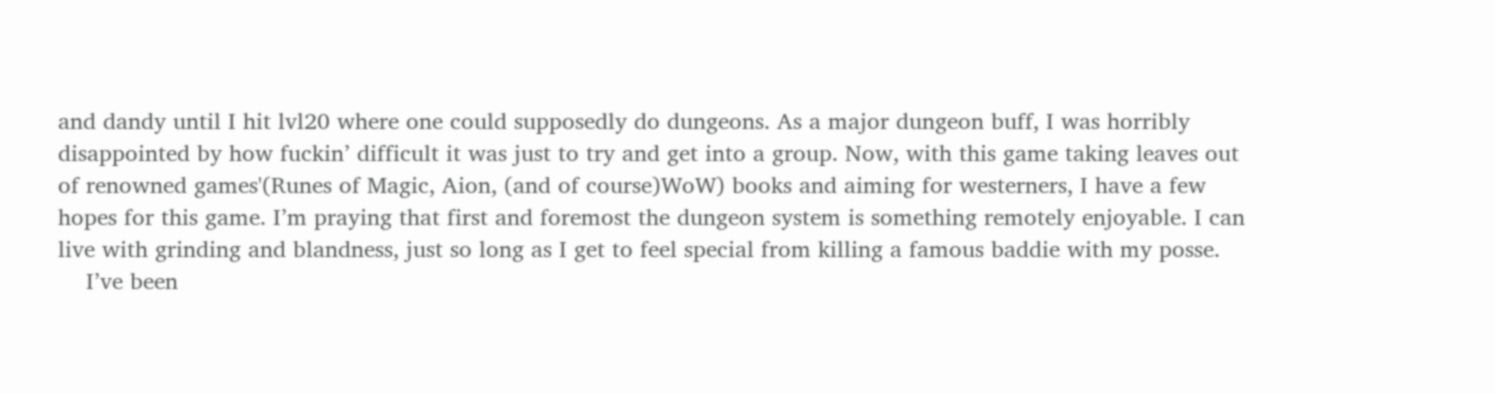and dandy until I hit lvl20 where one could supposedly do dungeons. As a major dungeon buff, I was horribly disappointed by how fuckin’ difficult it was just to try and get into a group. Now, with this game taking leaves out of renowned games'(Runes of Magic, Aion, (and of course)WoW) books and aiming for westerners, I have a few hopes for this game. I’m praying that first and foremost the dungeon system is something remotely enjoyable. I can live with grinding and blandness, just so long as I get to feel special from killing a famous baddie with my posse.
    I’ve been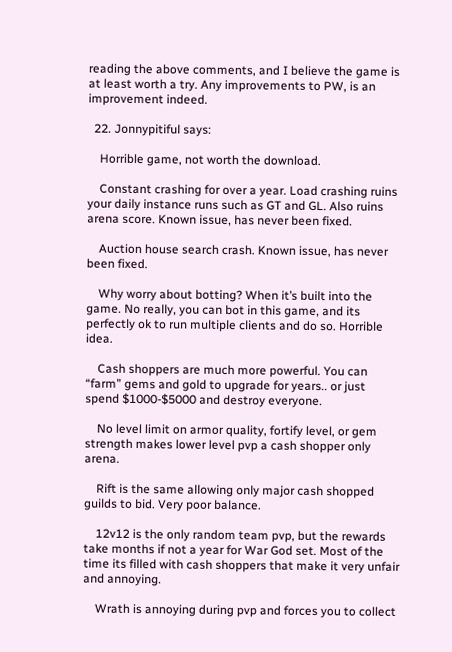reading the above comments, and I believe the game is at least worth a try. Any improvements to PW, is an improvement indeed.

  22. Jonnypitiful says:

    Horrible game, not worth the download.

    Constant crashing for over a year. Load crashing ruins your daily instance runs such as GT and GL. Also ruins arena score. Known issue, has never been fixed.

    Auction house search crash. Known issue, has never been fixed.

    Why worry about botting? When it’s built into the game. No really, you can bot in this game, and its perfectly ok to run multiple clients and do so. Horrible idea.

    Cash shoppers are much more powerful. You can “farm” gems and gold to upgrade for years.. or just spend $1000-$5000 and destroy everyone.

    No level limit on armor quality, fortify level, or gem strength makes lower level pvp a cash shopper only arena.

    Rift is the same allowing only major cash shopped guilds to bid. Very poor balance.

    12v12 is the only random team pvp, but the rewards take months if not a year for War God set. Most of the time its filled with cash shoppers that make it very unfair and annoying.

    Wrath is annoying during pvp and forces you to collect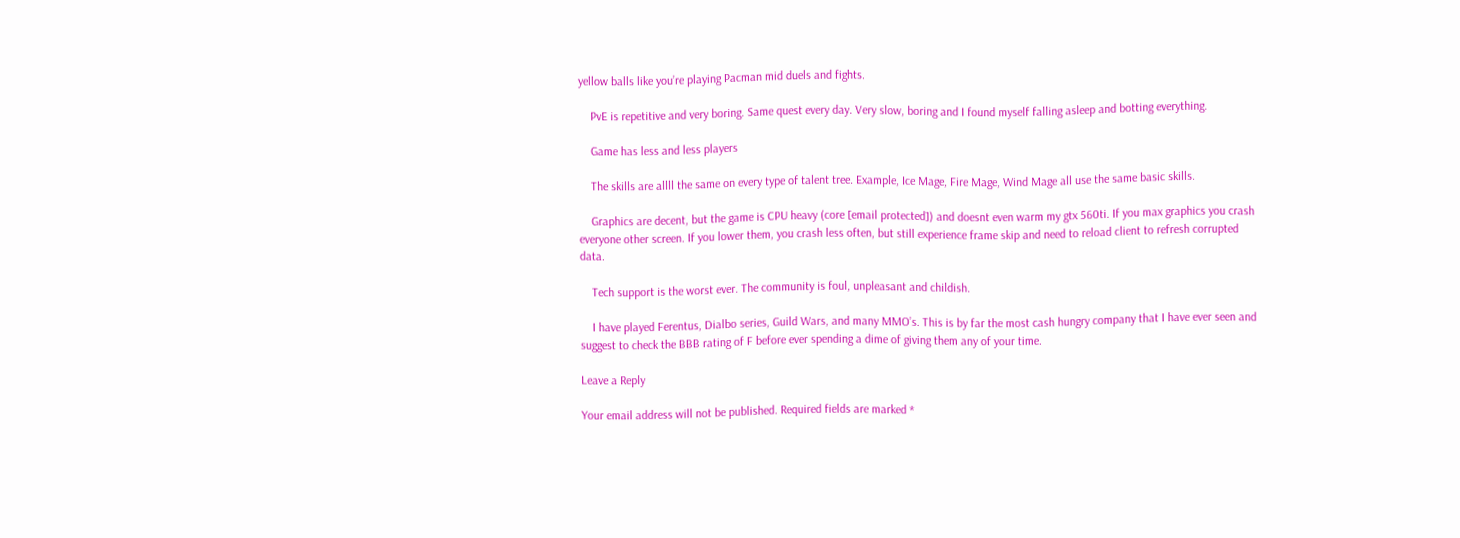yellow balls like you’re playing Pacman mid duels and fights.

    PvE is repetitive and very boring. Same quest every day. Very slow, boring and I found myself falling asleep and botting everything.

    Game has less and less players

    The skills are allll the same on every type of talent tree. Example, Ice Mage, Fire Mage, Wind Mage all use the same basic skills.

    Graphics are decent, but the game is CPU heavy (core [email protected]) and doesnt even warm my gtx 560ti. If you max graphics you crash everyone other screen. If you lower them, you crash less often, but still experience frame skip and need to reload client to refresh corrupted data.

    Tech support is the worst ever. The community is foul, unpleasant and childish.

    I have played Ferentus, Dialbo series, Guild Wars, and many MMO’s. This is by far the most cash hungry company that I have ever seen and suggest to check the BBB rating of F before ever spending a dime of giving them any of your time.

Leave a Reply

Your email address will not be published. Required fields are marked *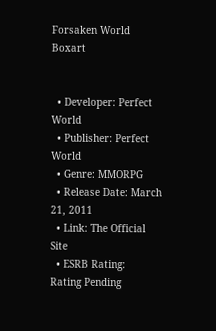Forsaken World Boxart


  • Developer: Perfect World
  • Publisher: Perfect World
  • Genre: MMORPG
  • Release Date: March 21, 2011
  • Link: The Official Site
  • ESRB Rating:
Rating Pending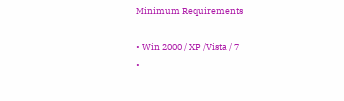Minimum Requirements

• Win 2000 / XP /Vista / 7
•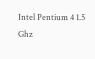Intel Pentium 4 1.5 Ghz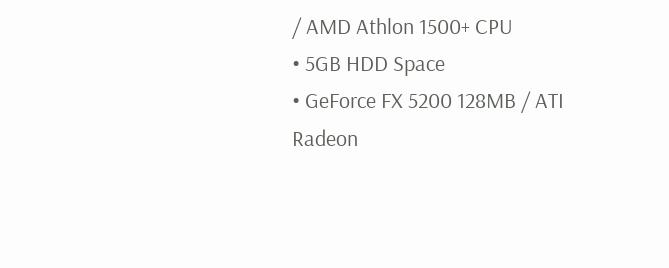/ AMD Athlon 1500+ CPU
• 5GB HDD Space
• GeForce FX 5200 128MB / ATI Radeon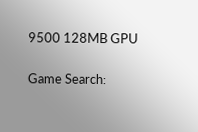9500 128MB GPU

Game Search: